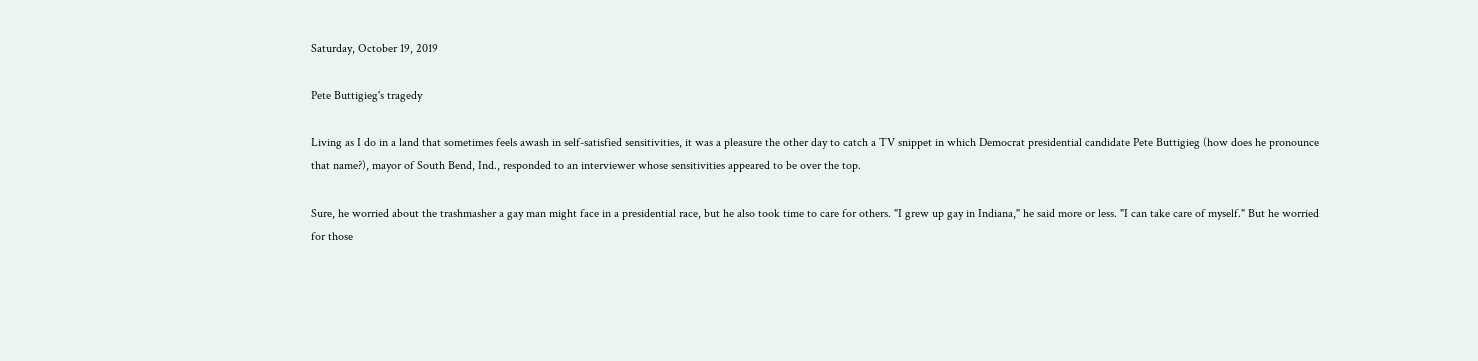Saturday, October 19, 2019

Pete Buttigieg's tragedy

Living as I do in a land that sometimes feels awash in self-satisfied sensitivities, it was a pleasure the other day to catch a TV snippet in which Democrat presidential candidate Pete Buttigieg (how does he pronounce that name?), mayor of South Bend, Ind., responded to an interviewer whose sensitivities appeared to be over the top.

Sure, he worried about the trashmasher a gay man might face in a presidential race, but he also took time to care for others. "I grew up gay in Indiana," he said more or less. "I can take care of myself." But he worried for those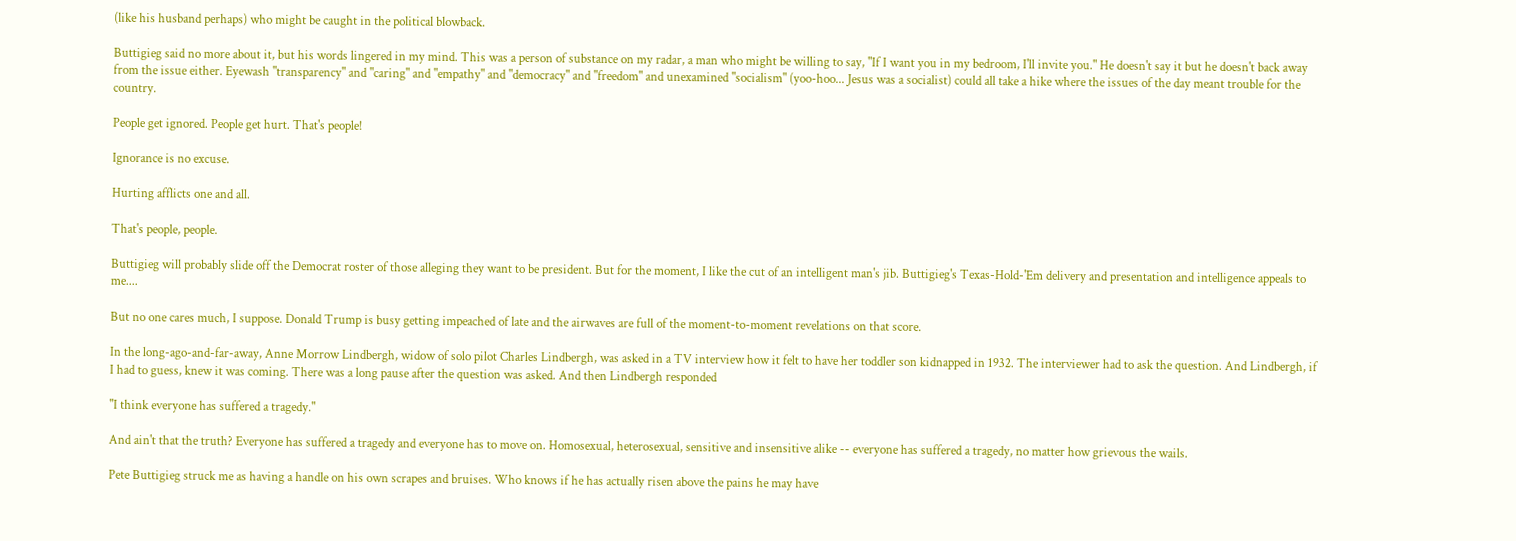(like his husband perhaps) who might be caught in the political blowback.

Buttigieg said no more about it, but his words lingered in my mind. This was a person of substance on my radar, a man who might be willing to say, "If I want you in my bedroom, I'll invite you." He doesn't say it but he doesn't back away from the issue either. Eyewash "transparency" and "caring" and "empathy" and "democracy" and "freedom" and unexamined "socialism" (yoo-hoo... Jesus was a socialist) could all take a hike where the issues of the day meant trouble for the country.

People get ignored. People get hurt. That's people!

Ignorance is no excuse.

Hurting afflicts one and all.

That's people, people.

Buttigieg will probably slide off the Democrat roster of those alleging they want to be president. But for the moment, I like the cut of an intelligent man's jib. Buttigieg's Texas-Hold-'Em delivery and presentation and intelligence appeals to me....

But no one cares much, I suppose. Donald Trump is busy getting impeached of late and the airwaves are full of the moment-to-moment revelations on that score.

In the long-ago-and-far-away, Anne Morrow Lindbergh, widow of solo pilot Charles Lindbergh, was asked in a TV interview how it felt to have her toddler son kidnapped in 1932. The interviewer had to ask the question. And Lindbergh, if I had to guess, knew it was coming. There was a long pause after the question was asked. And then Lindbergh responded

"I think everyone has suffered a tragedy."

And ain't that the truth? Everyone has suffered a tragedy and everyone has to move on. Homosexual, heterosexual, sensitive and insensitive alike -- everyone has suffered a tragedy, no matter how grievous the wails.

Pete Buttigieg struck me as having a handle on his own scrapes and bruises. Who knows if he has actually risen above the pains he may have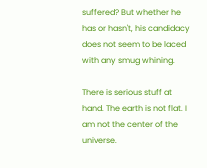suffered? But whether he has or hasn't, his candidacy does not seem to be laced with any smug whining.

There is serious stuff at hand. The earth is not flat. I am not the center of the universe.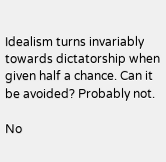Idealism turns invariably towards dictatorship when given half a chance. Can it be avoided? Probably not.

No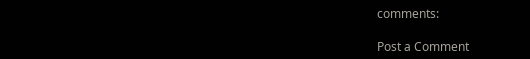comments:

Post a Comment